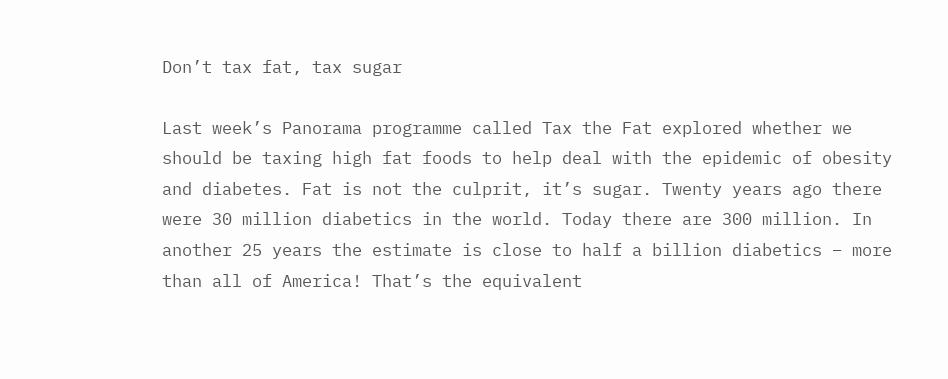Don’t tax fat, tax sugar

Last week’s Panorama programme called Tax the Fat explored whether we should be taxing high fat foods to help deal with the epidemic of obesity and diabetes. Fat is not the culprit, it’s sugar. Twenty years ago there were 30 million diabetics in the world. Today there are 300 million. In another 25 years the estimate is close to half a billion diabetics – more than all of America! That’s the equivalent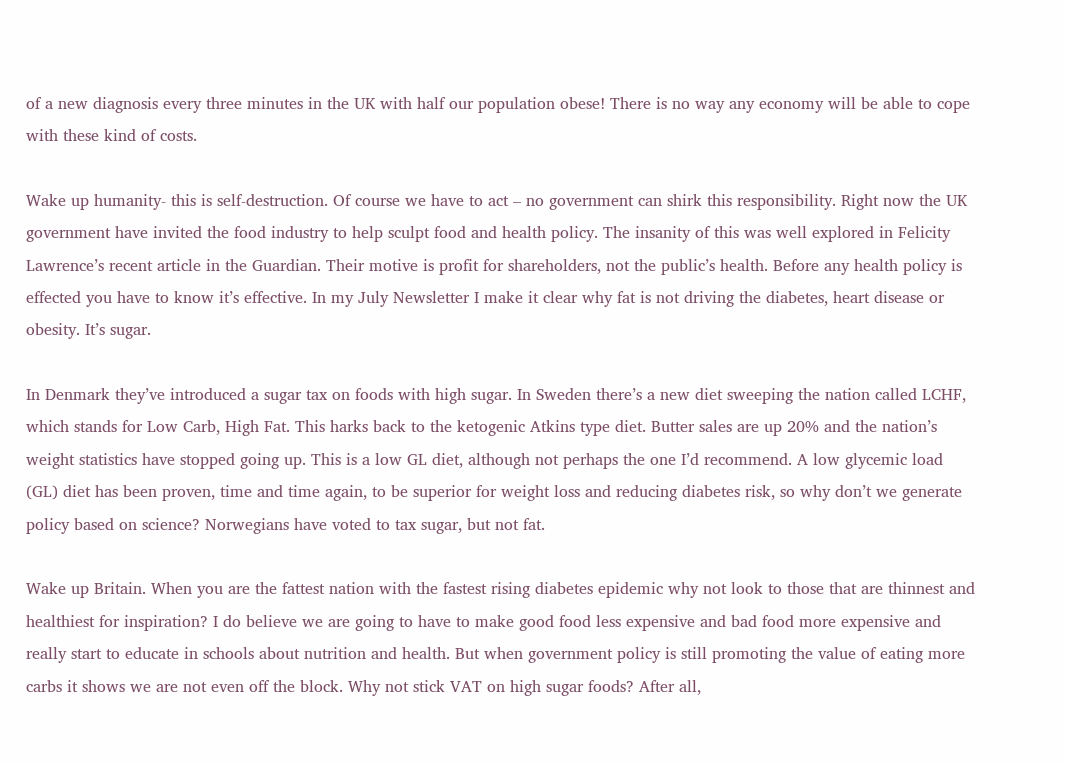of a new diagnosis every three minutes in the UK with half our population obese! There is no way any economy will be able to cope with these kind of costs.

Wake up humanity- this is self-destruction. Of course we have to act – no government can shirk this responsibility. Right now the UK government have invited the food industry to help sculpt food and health policy. The insanity of this was well explored in Felicity Lawrence’s recent article in the Guardian. Their motive is profit for shareholders, not the public’s health. Before any health policy is effected you have to know it’s effective. In my July Newsletter I make it clear why fat is not driving the diabetes, heart disease or obesity. It’s sugar.

In Denmark they’ve introduced a sugar tax on foods with high sugar. In Sweden there’s a new diet sweeping the nation called LCHF, which stands for Low Carb, High Fat. This harks back to the ketogenic Atkins type diet. Butter sales are up 20% and the nation’s weight statistics have stopped going up. This is a low GL diet, although not perhaps the one I’d recommend. A low glycemic load (GL) diet has been proven, time and time again, to be superior for weight loss and reducing diabetes risk, so why don’t we generate policy based on science? Norwegians have voted to tax sugar, but not fat.

Wake up Britain. When you are the fattest nation with the fastest rising diabetes epidemic why not look to those that are thinnest and healthiest for inspiration? I do believe we are going to have to make good food less expensive and bad food more expensive and really start to educate in schools about nutrition and health. But when government policy is still promoting the value of eating more carbs it shows we are not even off the block. Why not stick VAT on high sugar foods? After all,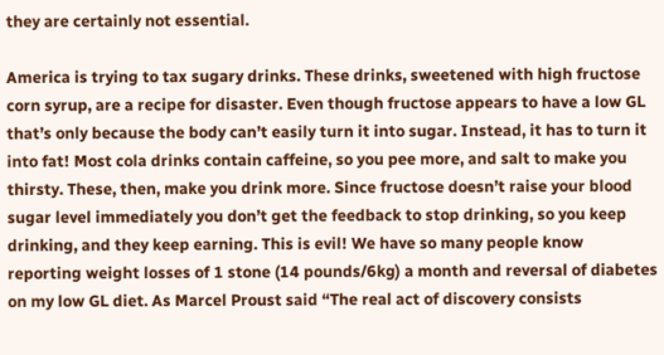they are certainly not essential.

America is trying to tax sugary drinks. These drinks, sweetened with high fructose corn syrup, are a recipe for disaster. Even though fructose appears to have a low GL that’s only because the body can’t easily turn it into sugar. Instead, it has to turn it into fat! Most cola drinks contain caffeine, so you pee more, and salt to make you thirsty. These, then, make you drink more. Since fructose doesn’t raise your blood sugar level immediately you don’t get the feedback to stop drinking, so you keep drinking, and they keep earning. This is evil! We have so many people know reporting weight losses of 1 stone (14 pounds/6kg) a month and reversal of diabetes on my low GL diet. As Marcel Proust said “The real act of discovery consists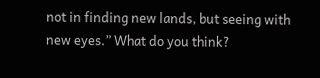not in finding new lands, but seeing with new eyes.” What do you think?